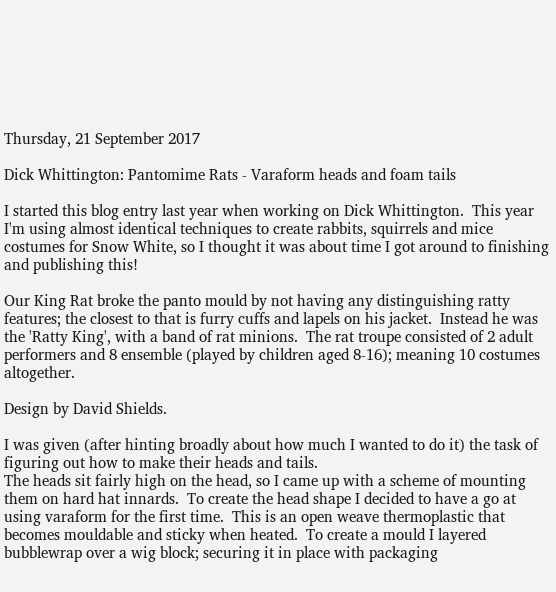Thursday, 21 September 2017

Dick Whittington: Pantomime Rats - Varaform heads and foam tails

I started this blog entry last year when working on Dick Whittington.  This year I'm using almost identical techniques to create rabbits, squirrels and mice costumes for Snow White, so I thought it was about time I got around to finishing and publishing this!

Our King Rat broke the panto mould by not having any distinguishing ratty features; the closest to that is furry cuffs and lapels on his jacket.  Instead he was the 'Ratty King', with a band of rat minions.  The rat troupe consisted of 2 adult performers and 8 ensemble (played by children aged 8-16); meaning 10 costumes altogether.

Design by David Shields.

I was given (after hinting broadly about how much I wanted to do it) the task of figuring out how to make their heads and tails.
The heads sit fairly high on the head, so I came up with a scheme of mounting them on hard hat innards.  To create the head shape I decided to have a go at using varaform for the first time.  This is an open weave thermoplastic that becomes mouldable and sticky when heated.  To create a mould I layered bubblewrap over a wig block; securing it in place with packaging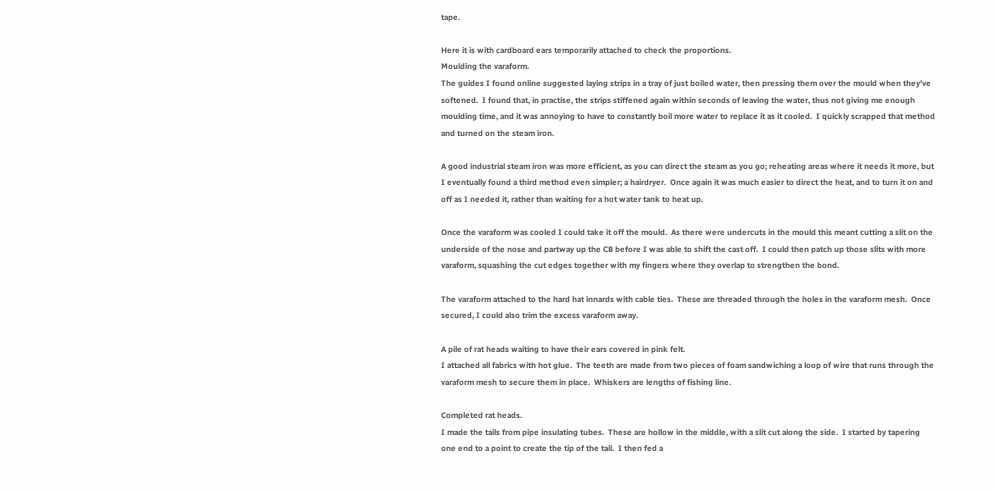tape.

Here it is with cardboard ears temporarily attached to check the proportions.
Moulding the varaform.
The guides I found online suggested laying strips in a tray of just boiled water, then pressing them over the mould when they've softened.  I found that, in practise, the strips stiffened again within seconds of leaving the water, thus not giving me enough moulding time, and it was annoying to have to constantly boil more water to replace it as it cooled.  I quickly scrapped that method and turned on the steam iron.

A good industrial steam iron was more efficient, as you can direct the steam as you go; reheating areas where it needs it more, but I eventually found a third method even simpler; a hairdryer.  Once again it was much easier to direct the heat, and to turn it on and off as I needed it, rather than waiting for a hot water tank to heat up.

Once the varaform was cooled I could take it off the mould.  As there were undercuts in the mould this meant cutting a slit on the underside of the nose and partway up the CB before I was able to shift the cast off.  I could then patch up those slits with more varaform, squashing the cut edges together with my fingers where they overlap to strengthen the bond.

The varaform attached to the hard hat innards with cable ties.  These are threaded through the holes in the varaform mesh.  Once secured, I could also trim the excess varaform away.

A pile of rat heads waiting to have their ears covered in pink felt.
I attached all fabrics with hot glue.  The teeth are made from two pieces of foam sandwiching a loop of wire that runs through the varaform mesh to secure them in place.  Whiskers are lengths of fishing line.

Completed rat heads.
I made the tails from pipe insulating tubes.  These are hollow in the middle, with a slit cut along the side.  I started by tapering one end to a point to create the tip of the tail.  I then fed a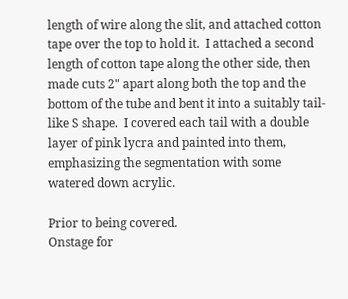length of wire along the slit, and attached cotton tape over the top to hold it.  I attached a second length of cotton tape along the other side, then made cuts 2" apart along both the top and the bottom of the tube and bent it into a suitably tail-like S shape.  I covered each tail with a double layer of pink lycra and painted into them, emphasizing the segmentation with some watered down acrylic.

Prior to being covered.
Onstage for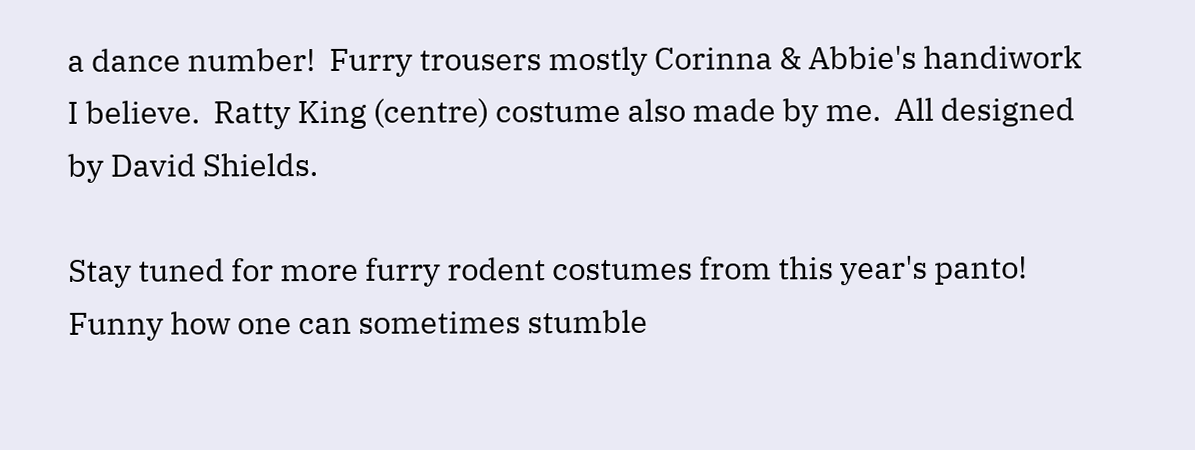a dance number!  Furry trousers mostly Corinna & Abbie's handiwork I believe.  Ratty King (centre) costume also made by me.  All designed by David Shields.

Stay tuned for more furry rodent costumes from this year's panto!  Funny how one can sometimes stumble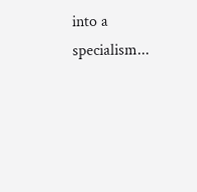into a specialism...